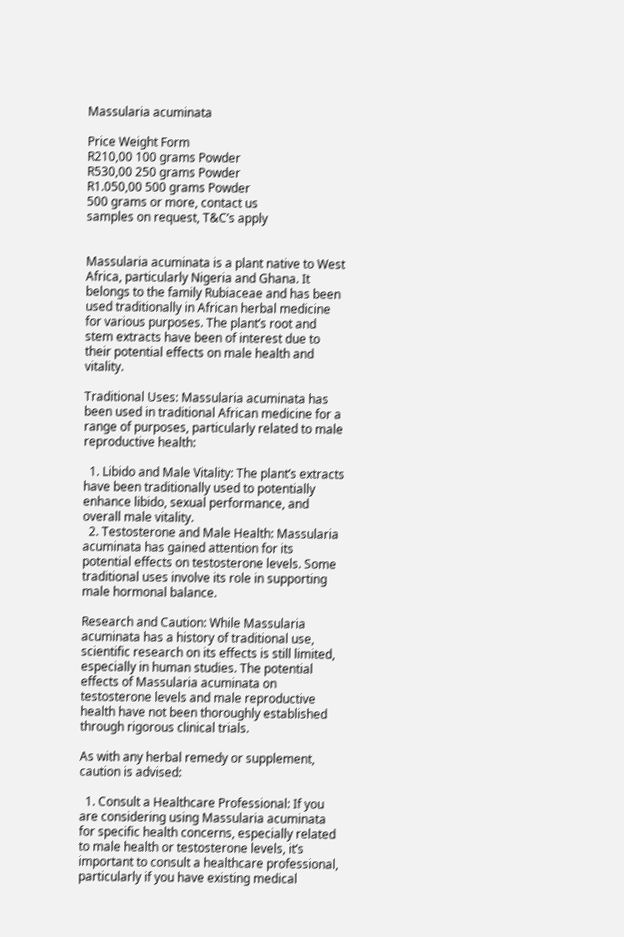Massularia acuminata

Price Weight Form
R210,00 100 grams Powder
R530,00 250 grams Powder
R1.050,00 500 grams Powder
500 grams or more, contact us
samples on request, T&C’s apply


Massularia acuminata is a plant native to West Africa, particularly Nigeria and Ghana. It belongs to the family Rubiaceae and has been used traditionally in African herbal medicine for various purposes. The plant’s root and stem extracts have been of interest due to their potential effects on male health and vitality.

Traditional Uses: Massularia acuminata has been used in traditional African medicine for a range of purposes, particularly related to male reproductive health:

  1. Libido and Male Vitality: The plant’s extracts have been traditionally used to potentially enhance libido, sexual performance, and overall male vitality.
  2. Testosterone and Male Health: Massularia acuminata has gained attention for its potential effects on testosterone levels. Some traditional uses involve its role in supporting male hormonal balance.

Research and Caution: While Massularia acuminata has a history of traditional use, scientific research on its effects is still limited, especially in human studies. The potential effects of Massularia acuminata on testosterone levels and male reproductive health have not been thoroughly established through rigorous clinical trials.

As with any herbal remedy or supplement, caution is advised:

  1. Consult a Healthcare Professional: If you are considering using Massularia acuminata for specific health concerns, especially related to male health or testosterone levels, it’s important to consult a healthcare professional, particularly if you have existing medical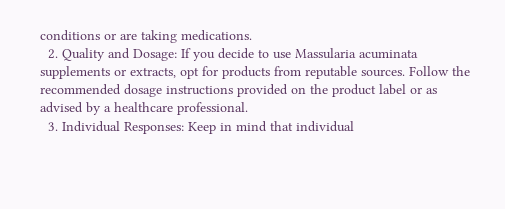conditions or are taking medications.
  2. Quality and Dosage: If you decide to use Massularia acuminata supplements or extracts, opt for products from reputable sources. Follow the recommended dosage instructions provided on the product label or as advised by a healthcare professional.
  3. Individual Responses: Keep in mind that individual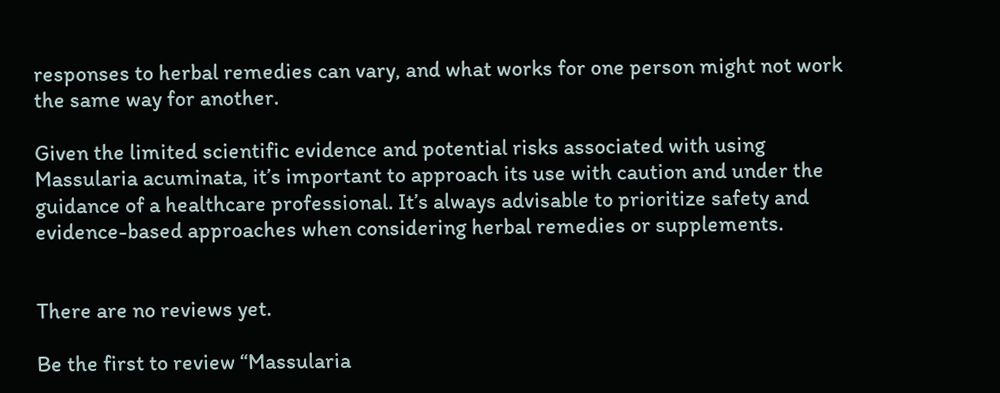responses to herbal remedies can vary, and what works for one person might not work the same way for another.

Given the limited scientific evidence and potential risks associated with using Massularia acuminata, it’s important to approach its use with caution and under the guidance of a healthcare professional. It’s always advisable to prioritize safety and evidence-based approaches when considering herbal remedies or supplements.


There are no reviews yet.

Be the first to review “Massularia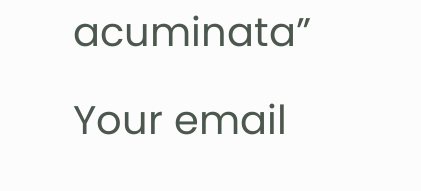acuminata”

Your email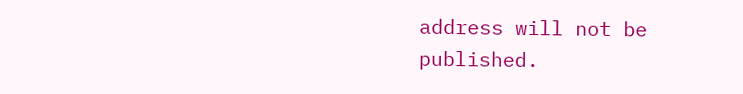address will not be published.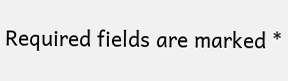Required fields are marked *